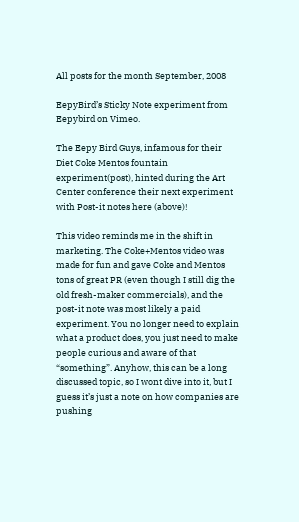All posts for the month September, 2008

EepyBird’s Sticky Note experiment from Eepybird on Vimeo.

The Eepy Bird Guys, infamous for their Diet Coke Mentos fountain experiment(post), hinted during the Art Center conference their next experiment with Post-it notes here (above)!

This video reminds me in the shift in marketing. The Coke+Mentos video was made for fun and gave Coke and Mentos tons of great PR (even though I still dig the old fresh-maker commercials), and the post-it note was most likely a paid experiment. You no longer need to explain what a product does, you just need to make people curious and aware of that “something”. Anyhow, this can be a long discussed topic, so I wont dive into it, but I guess it’s just a note on how companies are pushing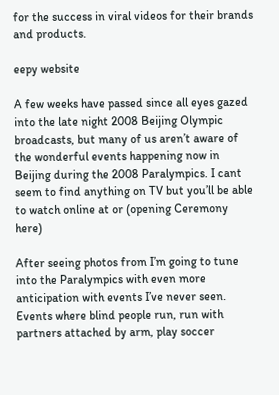for the success in viral videos for their brands and products.

eepy website

A few weeks have passed since all eyes gazed into the late night 2008 Beijing Olympic broadcasts, but many of us aren’t aware of the wonderful events happening now in Beijing during the 2008 Paralympics. I cant seem to find anything on TV but you’ll be able to watch online at or (opening Ceremony here)

After seeing photos from I’m going to tune into the Paralympics with even more anticipation with events I’ve never seen. Events where blind people run, run with partners attached by arm, play soccer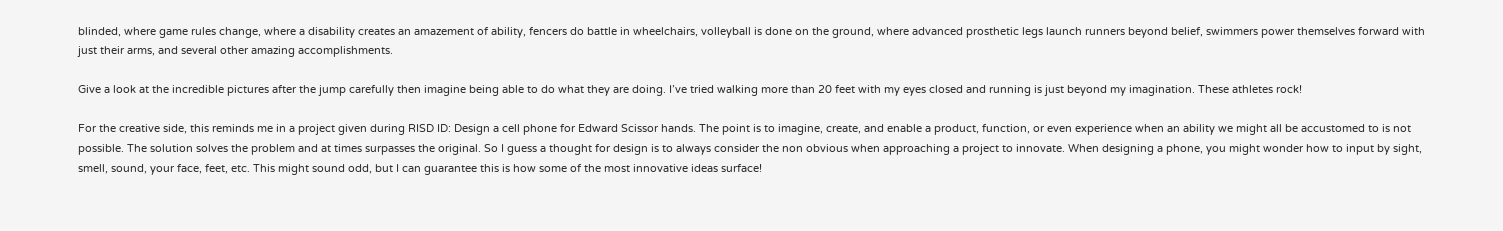blinded, where game rules change, where a disability creates an amazement of ability, fencers do battle in wheelchairs, volleyball is done on the ground, where advanced prosthetic legs launch runners beyond belief, swimmers power themselves forward with just their arms, and several other amazing accomplishments.

Give a look at the incredible pictures after the jump carefully then imagine being able to do what they are doing. I’ve tried walking more than 20 feet with my eyes closed and running is just beyond my imagination. These athletes rock!

For the creative side, this reminds me in a project given during RISD ID: Design a cell phone for Edward Scissor hands. The point is to imagine, create, and enable a product, function, or even experience when an ability we might all be accustomed to is not possible. The solution solves the problem and at times surpasses the original. So I guess a thought for design is to always consider the non obvious when approaching a project to innovate. When designing a phone, you might wonder how to input by sight, smell, sound, your face, feet, etc. This might sound odd, but I can guarantee this is how some of the most innovative ideas surface!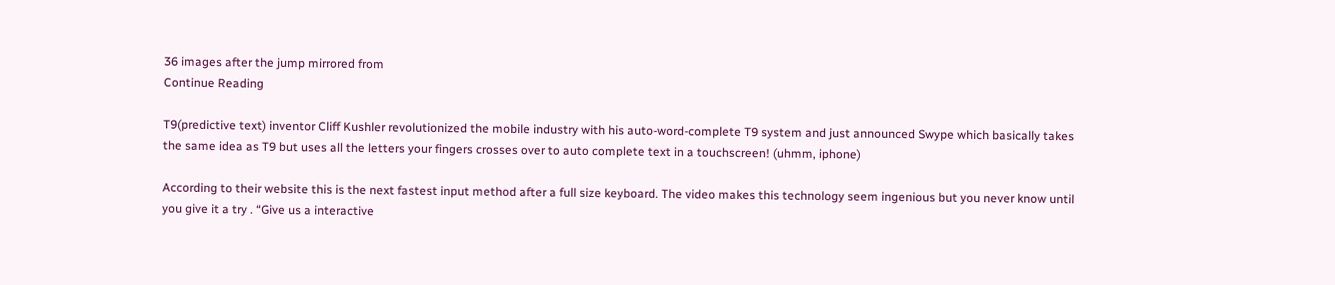36 images after the jump mirrored from
Continue Reading

T9(predictive text) inventor Cliff Kushler revolutionized the mobile industry with his auto-word-complete T9 system and just announced Swype which basically takes the same idea as T9 but uses all the letters your fingers crosses over to auto complete text in a touchscreen! (uhmm, iphone)

According to their website this is the next fastest input method after a full size keyboard. The video makes this technology seem ingenious but you never know until you give it a try . “Give us a interactive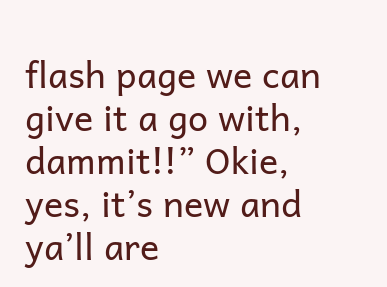flash page we can give it a go with, dammit!!” Okie, yes, it’s new and ya’ll are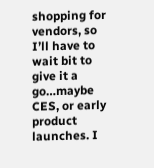shopping for vendors, so I’ll have to wait bit to give it a go…maybe CES, or early product launches. I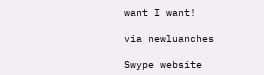want I want!

via newluanches

Swype website